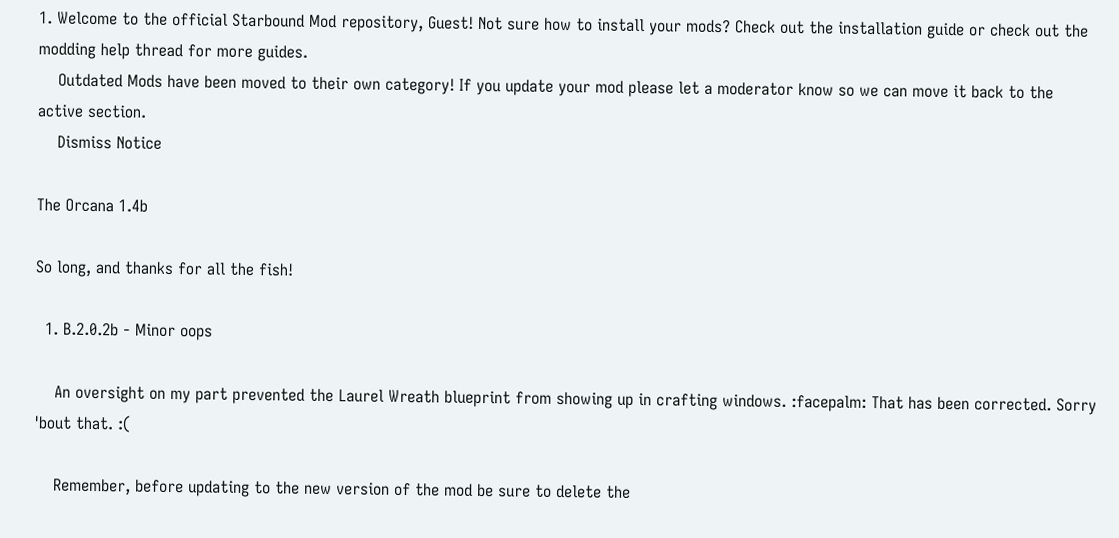1. Welcome to the official Starbound Mod repository, Guest! Not sure how to install your mods? Check out the installation guide or check out the modding help thread for more guides.
    Outdated Mods have been moved to their own category! If you update your mod please let a moderator know so we can move it back to the active section.
    Dismiss Notice

The Orcana 1.4b

So long, and thanks for all the fish!

  1. B.2.0.2b - Minor oops

    An oversight on my part prevented the Laurel Wreath blueprint from showing up in crafting windows. :facepalm: That has been corrected. Sorry 'bout that. :(

    Remember, before updating to the new version of the mod be sure to delete the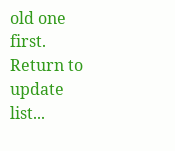old one first.
Return to update list...